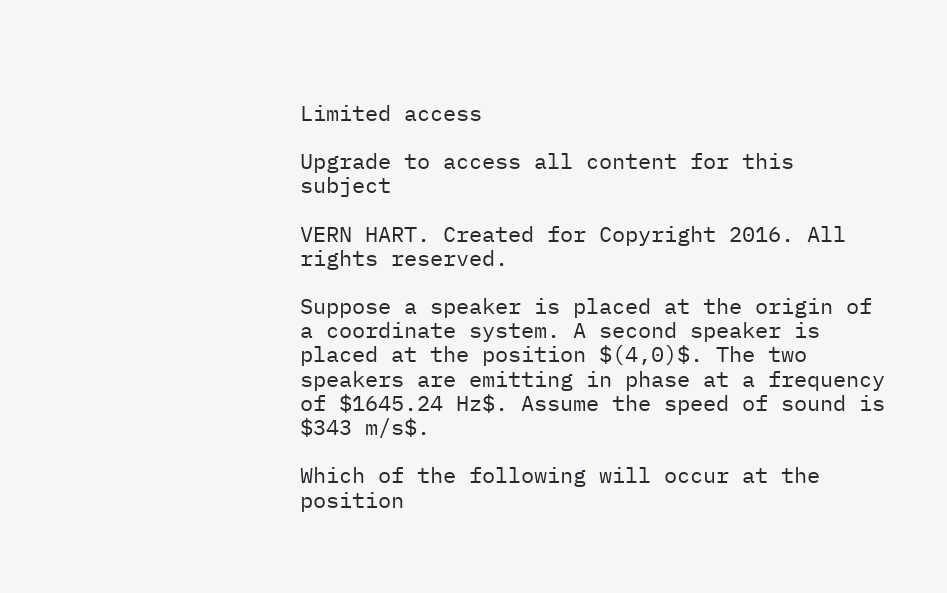Limited access

Upgrade to access all content for this subject

VERN HART. Created for Copyright 2016. All rights reserved.

Suppose a speaker is placed at the origin of a coordinate system. A second speaker is placed at the position $(4,0)$. The two speakers are emitting in phase at a frequency of $1645.24 Hz$. Assume the speed of sound is $343 m/s$.

Which of the following will occur at the position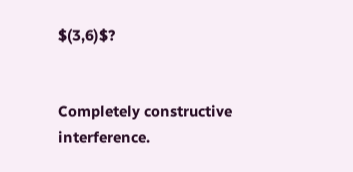$(3,6)$?


Completely constructive interference.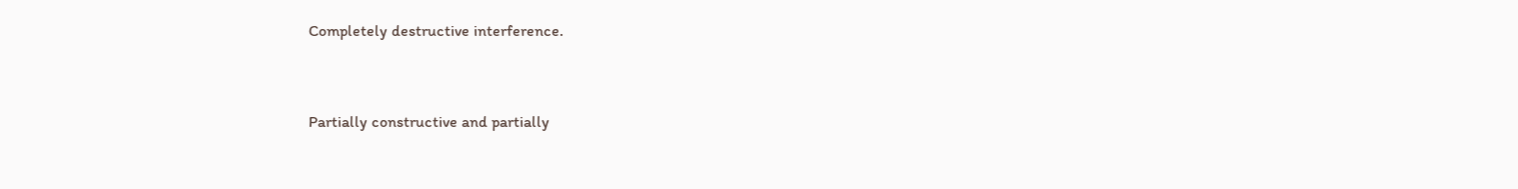Completely destructive interference.


Partially constructive and partially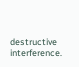destructive interference.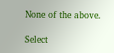None of the above.

Select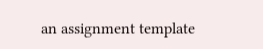an assignment template